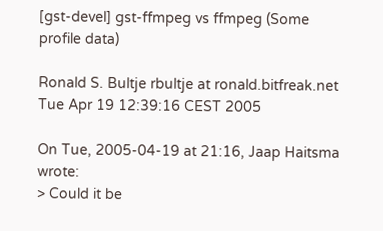[gst-devel] gst-ffmpeg vs ffmpeg (Some profile data)

Ronald S. Bultje rbultje at ronald.bitfreak.net
Tue Apr 19 12:39:16 CEST 2005

On Tue, 2005-04-19 at 21:16, Jaap Haitsma wrote:
> Could it be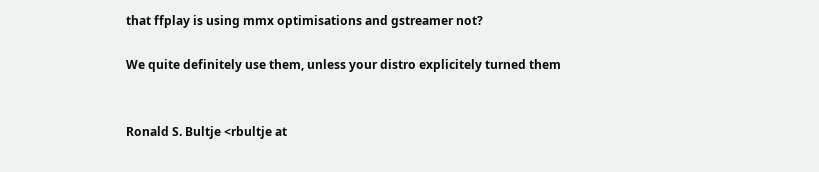that ffplay is using mmx optimisations and gstreamer not?

We quite definitely use them, unless your distro explicitely turned them


Ronald S. Bultje <rbultje at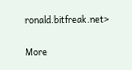ronald.bitfreak.net>

More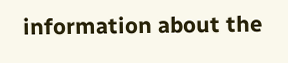information about the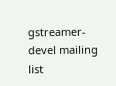gstreamer-devel mailing list